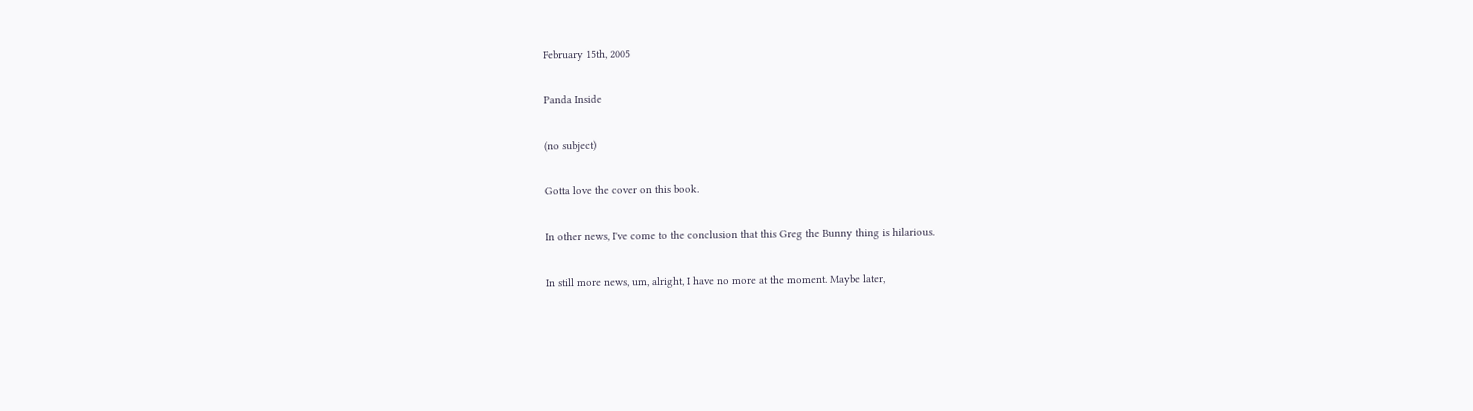February 15th, 2005

Panda Inside

(no subject)

Gotta love the cover on this book.

In other news, I've come to the conclusion that this Greg the Bunny thing is hilarious.

In still more news, um, alright, I have no more at the moment. Maybe later,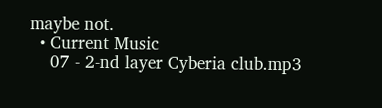maybe not.
  • Current Music
    07 - 2-nd layer Cyberia club.mp3